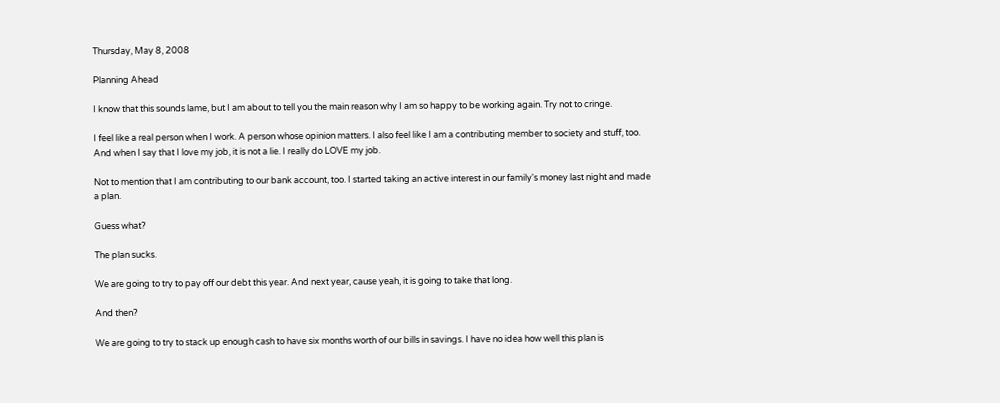Thursday, May 8, 2008

Planning Ahead

I know that this sounds lame, but I am about to tell you the main reason why I am so happy to be working again. Try not to cringe.

I feel like a real person when I work. A person whose opinion matters. I also feel like I am a contributing member to society and stuff, too. And when I say that I love my job, it is not a lie. I really do LOVE my job.

Not to mention that I am contributing to our bank account, too. I started taking an active interest in our family's money last night and made a plan.

Guess what?

The plan sucks.

We are going to try to pay off our debt this year. And next year, cause yeah, it is going to take that long.

And then?

We are going to try to stack up enough cash to have six months worth of our bills in savings. I have no idea how well this plan is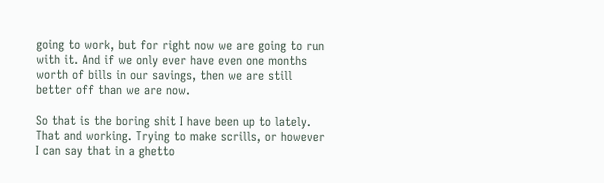going to work, but for right now we are going to run with it. And if we only ever have even one months worth of bills in our savings, then we are still better off than we are now.

So that is the boring shit I have been up to lately. That and working. Trying to make scrills, or however I can say that in a ghetto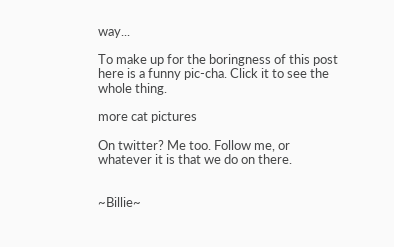way...

To make up for the boringness of this post here is a funny pic-cha. Click it to see the whole thing.

more cat pictures

On twitter? Me too. Follow me, or whatever it is that we do on there.


~Billie~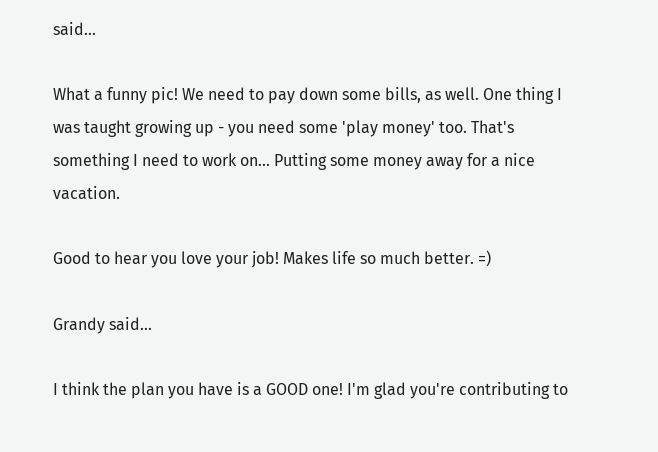said...

What a funny pic! We need to pay down some bills, as well. One thing I was taught growing up - you need some 'play money' too. That's something I need to work on... Putting some money away for a nice vacation.

Good to hear you love your job! Makes life so much better. =)

Grandy said...

I think the plan you have is a GOOD one! I'm glad you're contributing to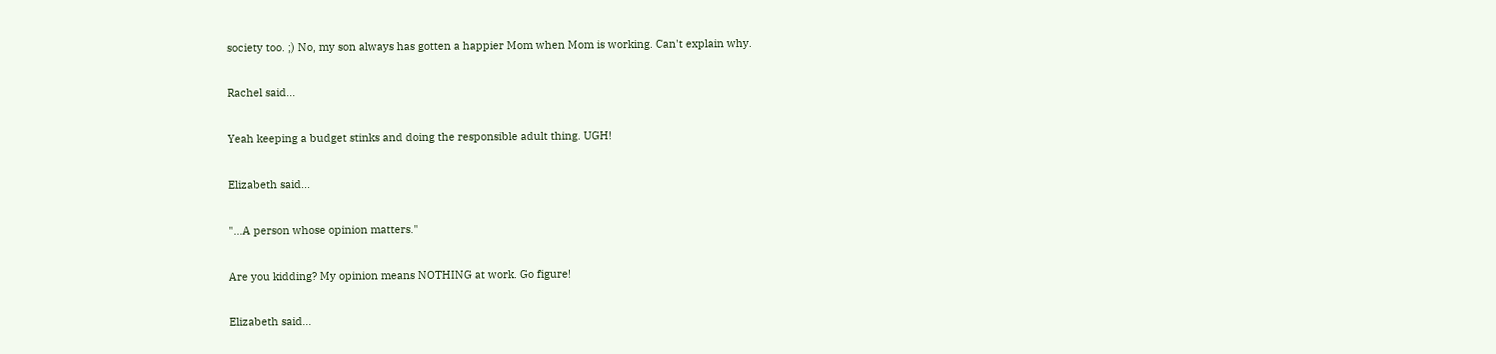society too. ;) No, my son always has gotten a happier Mom when Mom is working. Can't explain why.

Rachel said...

Yeah keeping a budget stinks and doing the responsible adult thing. UGH!

Elizabeth said...

"...A person whose opinion matters."

Are you kidding? My opinion means NOTHING at work. Go figure!

Elizabeth said...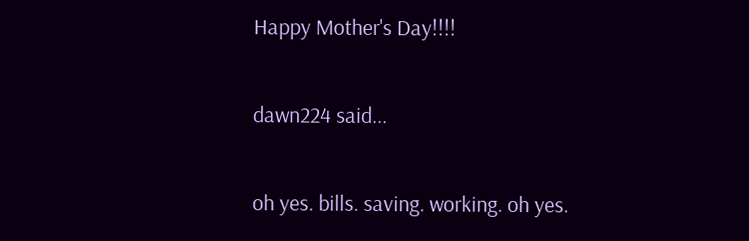Happy Mother's Day!!!!

dawn224 said...

oh yes. bills. saving. working. oh yes.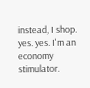instead, I shop. yes. yes. I'm an economy stimulator.